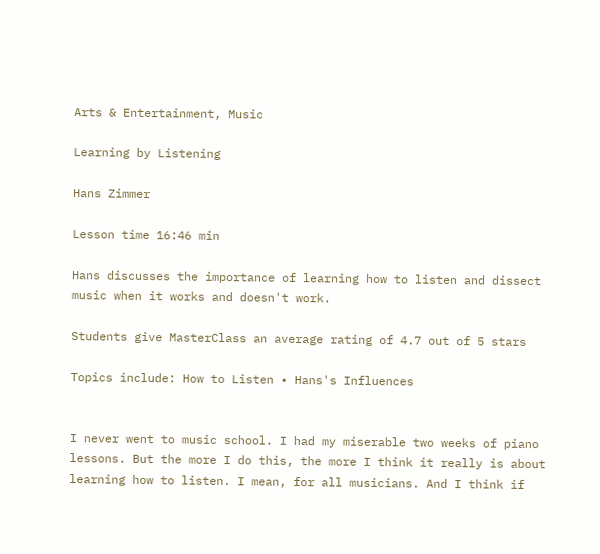Arts & Entertainment, Music

Learning by Listening

Hans Zimmer

Lesson time 16:46 min

Hans discusses the importance of learning how to listen and dissect music when it works and doesn't work.

Students give MasterClass an average rating of 4.7 out of 5 stars

Topics include: How to Listen • Hans's Influences


I never went to music school. I had my miserable two weeks of piano lessons. But the more I do this, the more I think it really is about learning how to listen. I mean, for all musicians. And I think if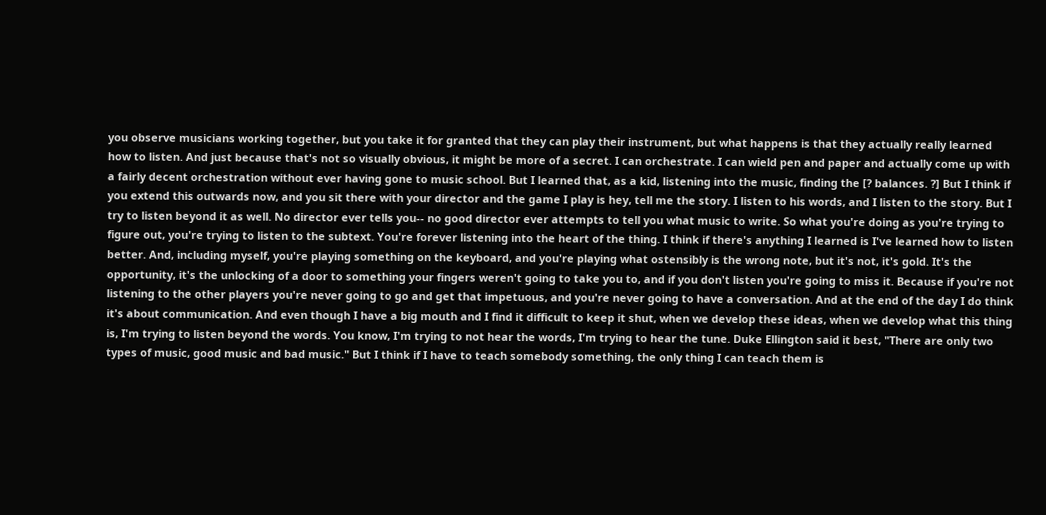you observe musicians working together, but you take it for granted that they can play their instrument, but what happens is that they actually really learned how to listen. And just because that's not so visually obvious, it might be more of a secret. I can orchestrate. I can wield pen and paper and actually come up with a fairly decent orchestration without ever having gone to music school. But I learned that, as a kid, listening into the music, finding the [? balances. ?] But I think if you extend this outwards now, and you sit there with your director and the game I play is hey, tell me the story. I listen to his words, and I listen to the story. But I try to listen beyond it as well. No director ever tells you-- no good director ever attempts to tell you what music to write. So what you're doing as you're trying to figure out, you're trying to listen to the subtext. You're forever listening into the heart of the thing. I think if there's anything I learned is I've learned how to listen better. And, including myself, you're playing something on the keyboard, and you're playing what ostensibly is the wrong note, but it's not, it's gold. It's the opportunity, it's the unlocking of a door to something your fingers weren't going to take you to, and if you don't listen you're going to miss it. Because if you're not listening to the other players you're never going to go and get that impetuous, and you're never going to have a conversation. And at the end of the day I do think it's about communication. And even though I have a big mouth and I find it difficult to keep it shut, when we develop these ideas, when we develop what this thing is, I'm trying to listen beyond the words. You know, I'm trying to not hear the words, I'm trying to hear the tune. Duke Ellington said it best, "There are only two types of music, good music and bad music." But I think if I have to teach somebody something, the only thing I can teach them is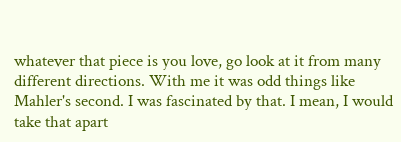whatever that piece is you love, go look at it from many different directions. With me it was odd things like Mahler's second. I was fascinated by that. I mean, I would take that apart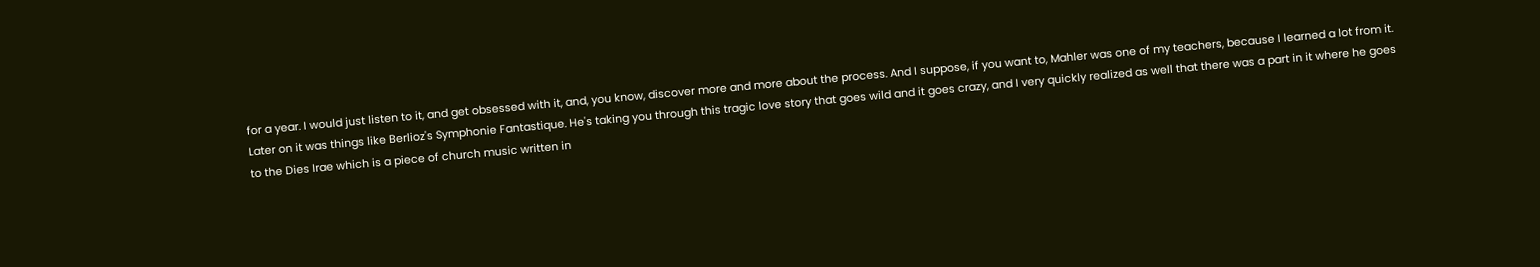for a year. I would just listen to it, and get obsessed with it, and, you know, discover more and more about the process. And I suppose, if you want to, Mahler was one of my teachers, because I learned a lot from it. Later on it was things like Berlioz's Symphonie Fantastique. He's taking you through this tragic love story that goes wild and it goes crazy, and I very quickly realized as well that there was a part in it where he goes to the Dies Irae which is a piece of church music written in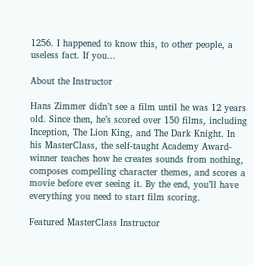1256. I happened to know this, to other people, a useless fact. If you...

About the Instructor

Hans Zimmer didn’t see a film until he was 12 years old. Since then, he’s scored over 150 films, including Inception, The Lion King, and The Dark Knight. In his MasterClass, the self-taught Academy Award-winner teaches how he creates sounds from nothing, composes compelling character themes, and scores a movie before ever seeing it. By the end, you’ll have everything you need to start film scoring.

Featured MasterClass Instructor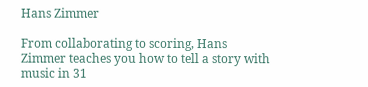Hans Zimmer

From collaborating to scoring, Hans Zimmer teaches you how to tell a story with music in 31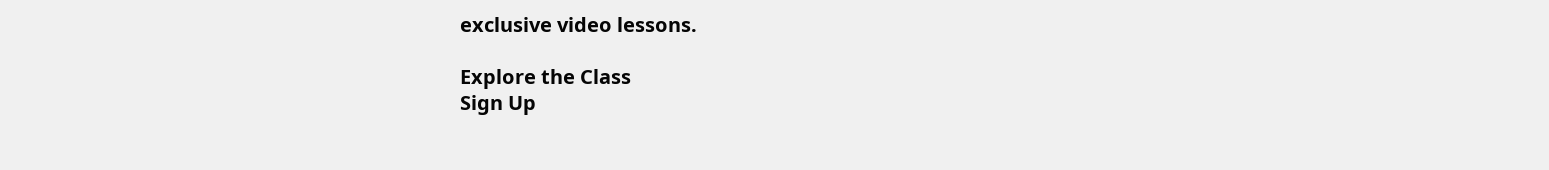exclusive video lessons.

Explore the Class
Sign Up